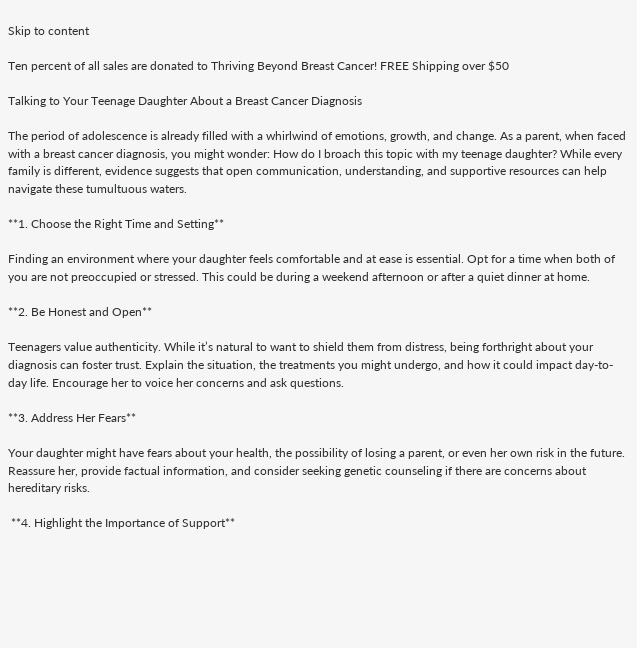Skip to content

Ten percent of all sales are donated to Thriving Beyond Breast Cancer! FREE Shipping over $50

Talking to Your Teenage Daughter About a Breast Cancer Diagnosis

The period of adolescence is already filled with a whirlwind of emotions, growth, and change. As a parent, when faced with a breast cancer diagnosis, you might wonder: How do I broach this topic with my teenage daughter? While every family is different, evidence suggests that open communication, understanding, and supportive resources can help navigate these tumultuous waters.

**1. Choose the Right Time and Setting**

Finding an environment where your daughter feels comfortable and at ease is essential. Opt for a time when both of you are not preoccupied or stressed. This could be during a weekend afternoon or after a quiet dinner at home.

**2. Be Honest and Open**

Teenagers value authenticity. While it’s natural to want to shield them from distress, being forthright about your diagnosis can foster trust. Explain the situation, the treatments you might undergo, and how it could impact day-to-day life. Encourage her to voice her concerns and ask questions.

**3. Address Her Fears**

Your daughter might have fears about your health, the possibility of losing a parent, or even her own risk in the future. Reassure her, provide factual information, and consider seeking genetic counseling if there are concerns about hereditary risks.

 **4. Highlight the Importance of Support**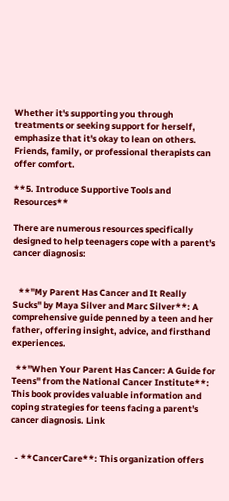Whether it's supporting you through treatments or seeking support for herself, emphasize that it's okay to lean on others. Friends, family, or professional therapists can offer comfort.

**5. Introduce Supportive Tools and Resources**

There are numerous resources specifically designed to help teenagers cope with a parent's cancer diagnosis:


   **"My Parent Has Cancer and It Really Sucks" by Maya Silver and Marc Silver**: A comprehensive guide penned by a teen and her father, offering insight, advice, and firsthand experiences.

  **"When Your Parent Has Cancer: A Guide for Teens" from the National Cancer Institute**: This book provides valuable information and coping strategies for teens facing a parent's cancer diagnosis. Link


  - **CancerCare**: This organization offers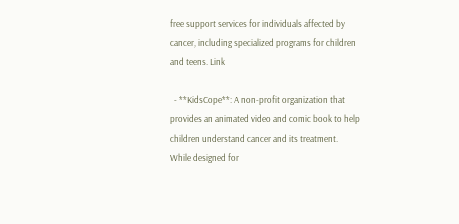free support services for individuals affected by cancer, including specialized programs for children and teens. Link

  - **KidsCope**: A non-profit organization that provides an animated video and comic book to help children understand cancer and its treatment. While designed for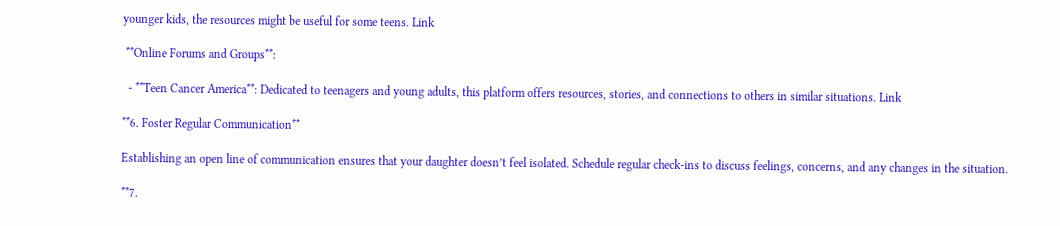younger kids, the resources might be useful for some teens. Link

 **Online Forums and Groups**:

  - **Teen Cancer America**: Dedicated to teenagers and young adults, this platform offers resources, stories, and connections to others in similar situations. Link

**6. Foster Regular Communication**

Establishing an open line of communication ensures that your daughter doesn’t feel isolated. Schedule regular check-ins to discuss feelings, concerns, and any changes in the situation.

**7.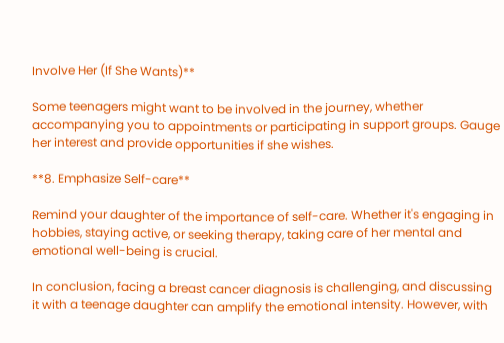Involve Her (If She Wants)**

Some teenagers might want to be involved in the journey, whether accompanying you to appointments or participating in support groups. Gauge her interest and provide opportunities if she wishes.

**8. Emphasize Self-care**

Remind your daughter of the importance of self-care. Whether it's engaging in hobbies, staying active, or seeking therapy, taking care of her mental and emotional well-being is crucial.

In conclusion, facing a breast cancer diagnosis is challenging, and discussing it with a teenage daughter can amplify the emotional intensity. However, with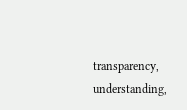transparency, understanding,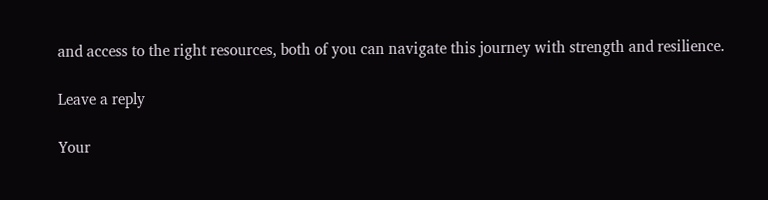and access to the right resources, both of you can navigate this journey with strength and resilience.

Leave a reply

Your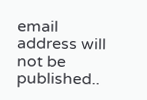email address will not be published..